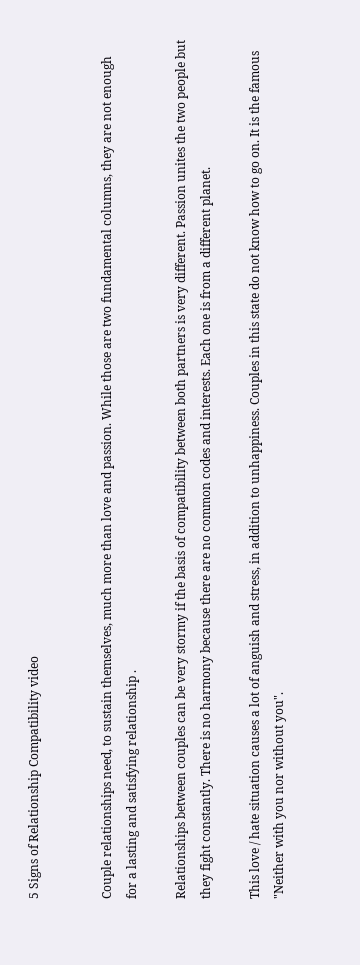5 Signs of Relationship Compatibility video


Couple relationships need, to sustain themselves, much more than love and passion. While those are two fundamental columns, they are not enough for a lasting and satisfying relationship .

Relationships between couples can be very stormy if the basis of compatibility between both partners is very different. Passion unites the two people but they fight constantly. There is no harmony because there are no common codes and interests. Each one is from a different planet.

This love / hate situation causes a lot of anguish and stress, in addition to unhappiness. Couples in this state do not know how to go on. It is the famous "Neither with you nor without you".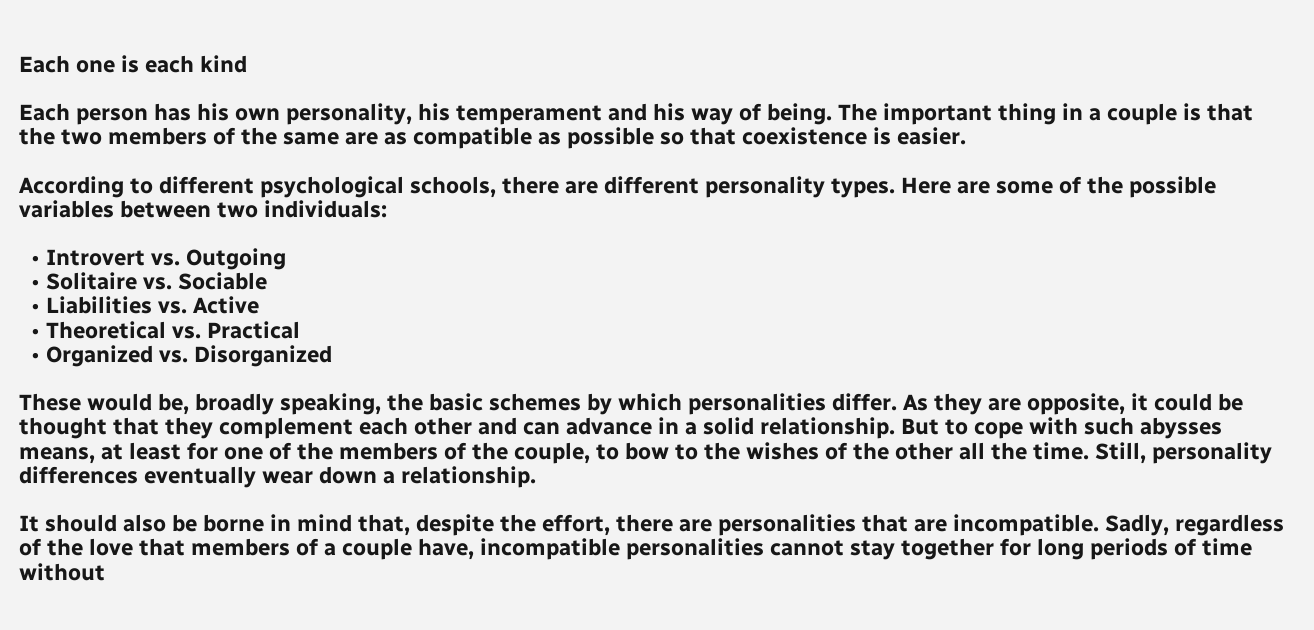Each one is each kind

Each person has his own personality, his temperament and his way of being. The important thing in a couple is that the two members of the same are as compatible as possible so that coexistence is easier.

According to different psychological schools, there are different personality types. Here are some of the possible variables between two individuals:

  • Introvert vs. Outgoing
  • Solitaire vs. Sociable
  • Liabilities vs. Active
  • Theoretical vs. Practical
  • Organized vs. Disorganized

These would be, broadly speaking, the basic schemes by which personalities differ. As they are opposite, it could be thought that they complement each other and can advance in a solid relationship. But to cope with such abysses means, at least for one of the members of the couple, to bow to the wishes of the other all the time. Still, personality differences eventually wear down a relationship.

It should also be borne in mind that, despite the effort, there are personalities that are incompatible. Sadly, regardless of the love that members of a couple have, incompatible personalities cannot stay together for long periods of time without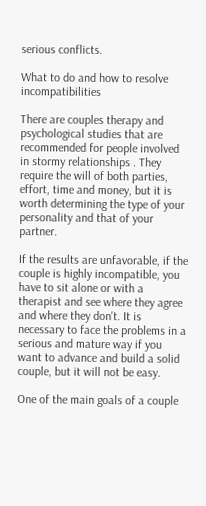serious conflicts.

What to do and how to resolve incompatibilities

There are couples therapy and psychological studies that are recommended for people involved in stormy relationships . They require the will of both parties, effort, time and money, but it is worth determining the type of your personality and that of your partner.

If the results are unfavorable, if the couple is highly incompatible, you have to sit alone or with a therapist and see where they agree and where they don't. It is necessary to face the problems in a serious and mature way if you want to advance and build a solid couple, but it will not be easy.

One of the main goals of a couple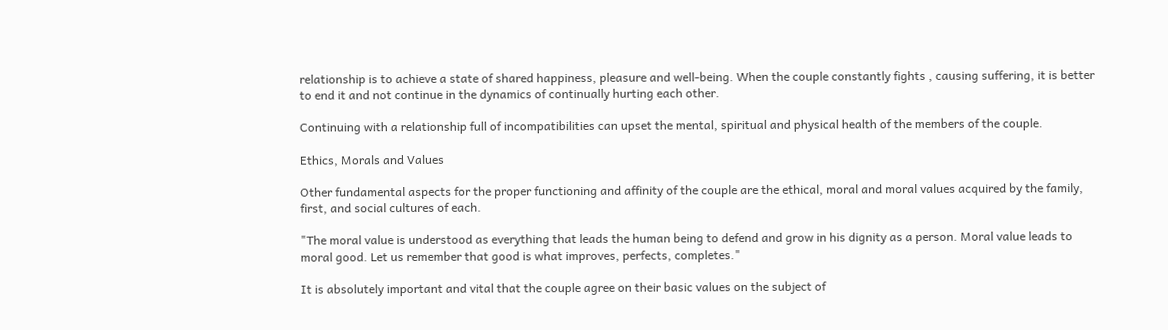relationship is to achieve a state of shared happiness, pleasure and well-being. When the couple constantly fights , causing suffering, it is better to end it and not continue in the dynamics of continually hurting each other.

Continuing with a relationship full of incompatibilities can upset the mental, spiritual and physical health of the members of the couple.

Ethics, Morals and Values

Other fundamental aspects for the proper functioning and affinity of the couple are the ethical, moral and moral values acquired by the family, first, and social cultures of each.

"The moral value is understood as everything that leads the human being to defend and grow in his dignity as a person. Moral value leads to moral good. Let us remember that good is what improves, perfects, completes."

It is absolutely important and vital that the couple agree on their basic values on the subject of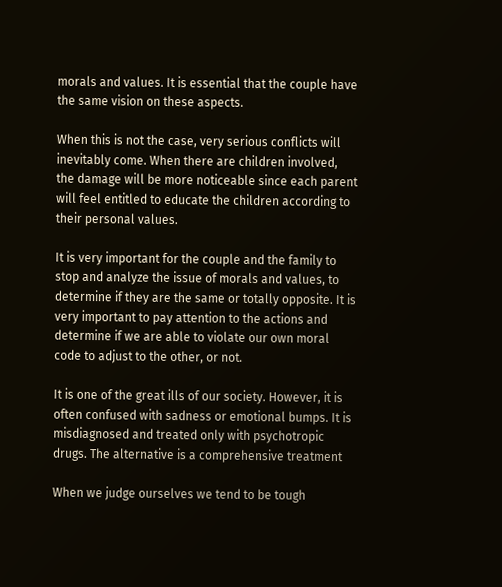morals and values. It is essential that the couple have the same vision on these aspects.

When this is not the case, very serious conflicts will inevitably come. When there are children involved, the damage will be more noticeable since each parent will feel entitled to educate the children according to their personal values.

It is very important for the couple and the family to stop and analyze the issue of morals and values, to determine if they are the same or totally opposite. It is very important to pay attention to the actions and determine if we are able to violate our own moral code to adjust to the other, or not.

It is one of the great ills of our society. However, it is often confused with sadness or emotional bumps. It is misdiagnosed and treated only with psychotropic drugs. The alternative is a comprehensive treatment

When we judge ourselves we tend to be tough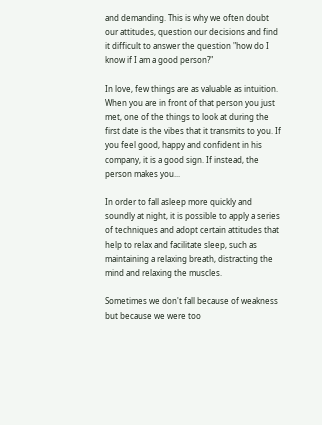and demanding. This is why we often doubt our attitudes, question our decisions and find it difficult to answer the question "how do I know if I am a good person?"

In love, few things are as valuable as intuition. When you are in front of that person you just met, one of the things to look at during the first date is the vibes that it transmits to you. If you feel good, happy and confident in his company, it is a good sign. If instead, the person makes you...

In order to fall asleep more quickly and soundly at night, it is possible to apply a series of techniques and adopt certain attitudes that help to relax and facilitate sleep, such as maintaining a relaxing breath, distracting the mind and relaxing the muscles.

Sometimes we don't fall because of weakness but because we were too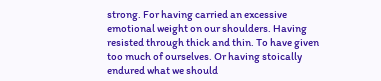strong. For having carried an excessive emotional weight on our shoulders. Having resisted through thick and thin. To have given too much of ourselves. Or having stoically endured what we should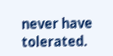never have tolerated.